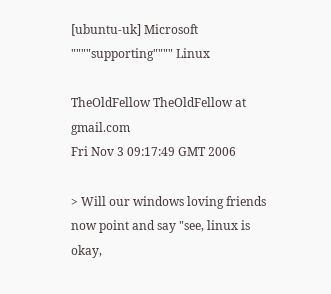[ubuntu-uk] Microsoft """"supporting"""" Linux

TheOldFellow TheOldFellow at gmail.com
Fri Nov 3 09:17:49 GMT 2006

> Will our windows loving friends now point and say "see, linux is okay,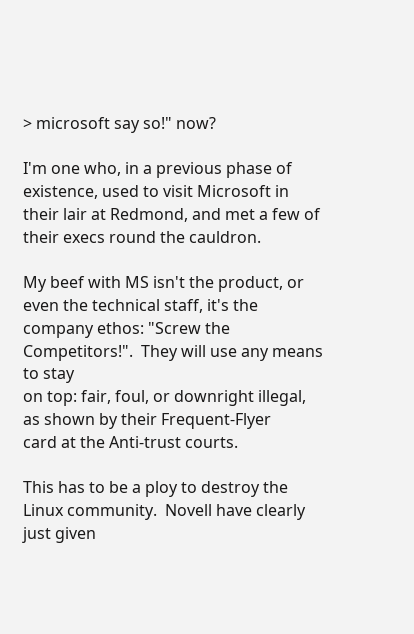> microsoft say so!" now?

I'm one who, in a previous phase of existence, used to visit Microsoft in
their lair at Redmond, and met a few of their execs round the cauldron.

My beef with MS isn't the product, or even the technical staff, it's the
company ethos: "Screw the Competitors!".  They will use any means to stay
on top: fair, foul, or downright illegal, as shown by their Frequent-Flyer
card at the Anti-trust courts.

This has to be a ploy to destroy the Linux community.  Novell have clearly
just given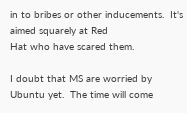in to bribes or other inducements.  It's aimed squarely at Red
Hat who have scared them.

I doubt that MS are worried by Ubuntu yet.  The time will come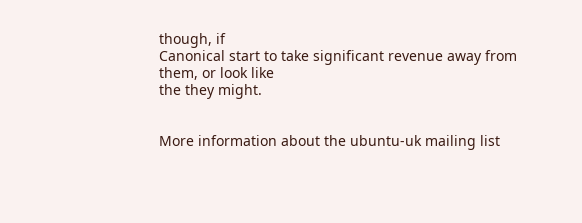though, if
Canonical start to take significant revenue away from them, or look like
the they might.


More information about the ubuntu-uk mailing list